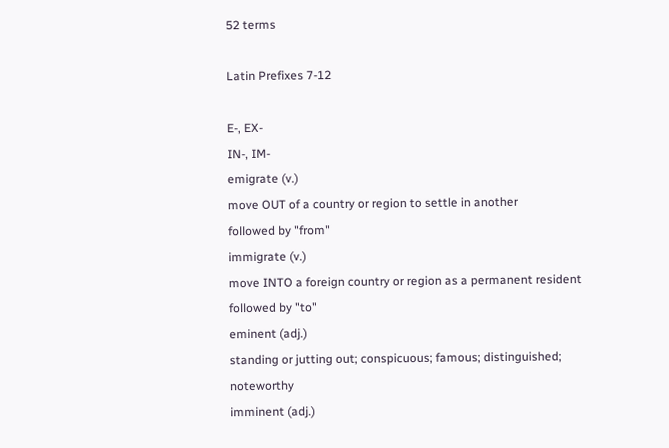52 terms

Latin Prefixes 7-12

E-, EX-
IN-, IM-
emigrate (v.)
move OUT of a country or region to settle in another
followed by "from"
immigrate (v.)
move INTO a foreign country or region as a permanent resident
followed by "to"
eminent (adj.)
standing or jutting out; conspicuous; famous; distinguished; noteworthy
imminent (adj.)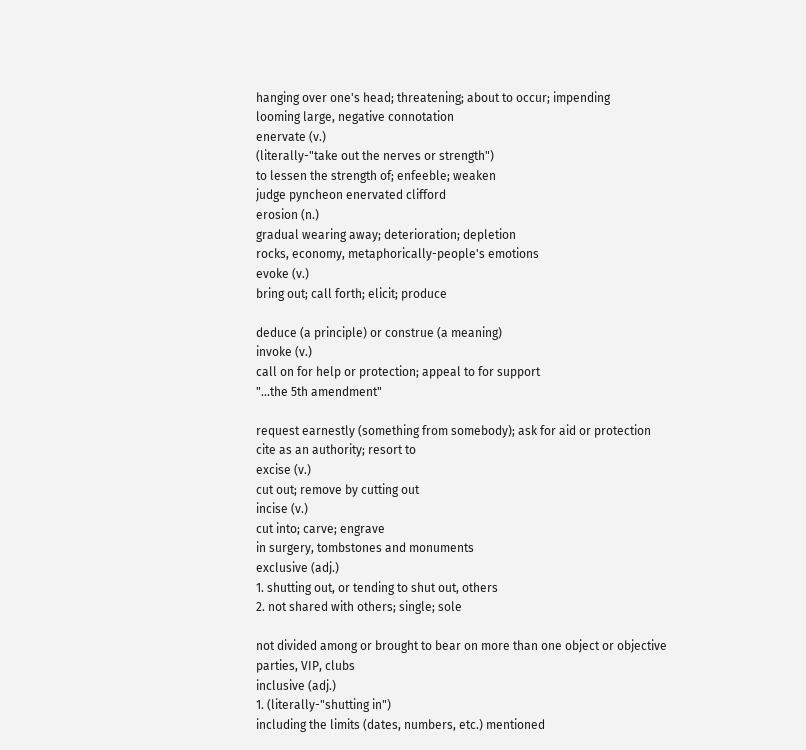hanging over one's head; threatening; about to occur; impending
looming large, negative connotation
enervate (v.)
(literally-"take out the nerves or strength")
to lessen the strength of; enfeeble; weaken
judge pyncheon enervated clifford
erosion (n.)
gradual wearing away; deterioration; depletion
rocks, economy, metaphorically-people's emotions
evoke (v.)
bring out; call forth; elicit; produce

deduce (a principle) or construe (a meaning)
invoke (v.)
call on for help or protection; appeal to for support
"...the 5th amendment"

request earnestly (something from somebody); ask for aid or protection
cite as an authority; resort to
excise (v.)
cut out; remove by cutting out
incise (v.)
cut into; carve; engrave
in surgery, tombstones and monuments
exclusive (adj.)
1. shutting out, or tending to shut out, others
2. not shared with others; single; sole

not divided among or brought to bear on more than one object or objective
parties, VIP, clubs
inclusive (adj.)
1. (literally-"shutting in")
including the limits (dates, numbers, etc.) mentioned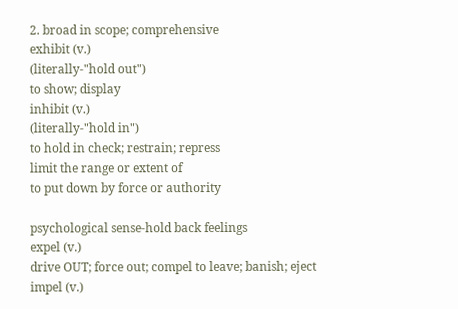2. broad in scope; comprehensive
exhibit (v.)
(literally-"hold out")
to show; display
inhibit (v.)
(literally-"hold in")
to hold in check; restrain; repress
limit the range or extent of
to put down by force or authority

psychological sense-hold back feelings
expel (v.)
drive OUT; force out; compel to leave; banish; eject
impel (v.)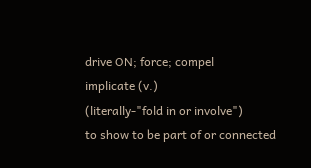drive ON; force; compel
implicate (v.)
(literally-"fold in or involve")
to show to be part of or connected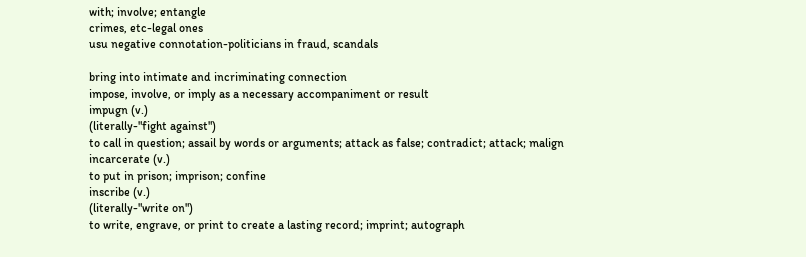with; involve; entangle
crimes, etc-legal ones
usu negative connotation-politicians in fraud, scandals

bring into intimate and incriminating connection
impose, involve, or imply as a necessary accompaniment or result
impugn (v.)
(literally-"fight against")
to call in question; assail by words or arguments; attack as false; contradict; attack; malign
incarcerate (v.)
to put in prison; imprison; confine
inscribe (v.)
(literally-"write on")
to write, engrave, or print to create a lasting record; imprint; autograph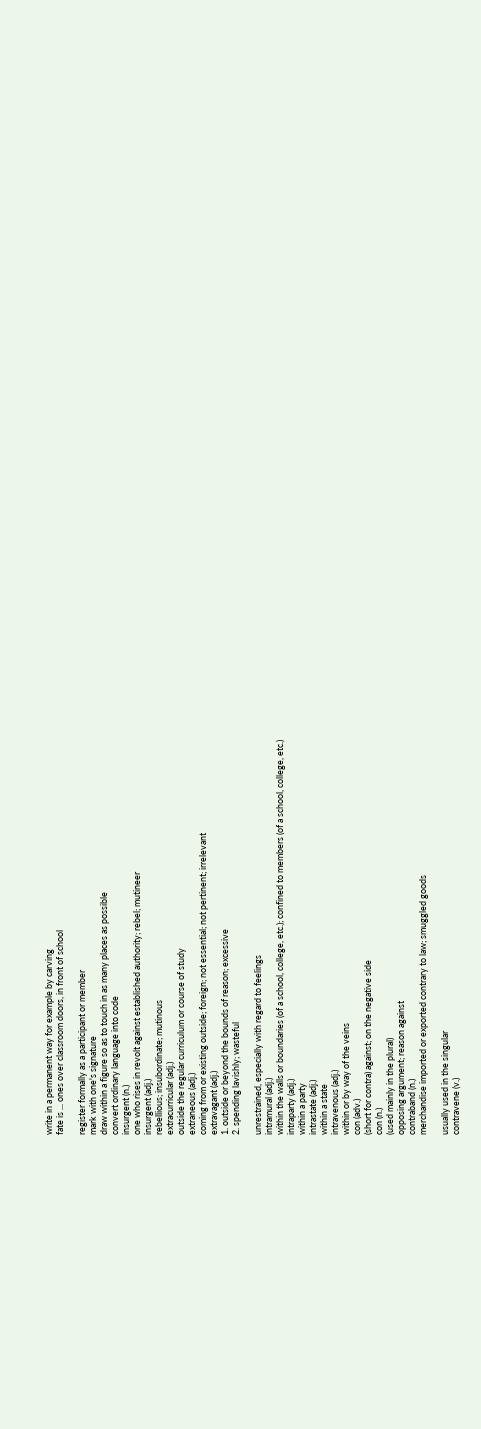write in a permanent way for example by carving
fate is ... ones over classroom doors, in front of school

register formally as a participant or member
mark with one's signature
draw within a figure so as to touch in as many places as possible
convert ordinary language into code
insurgent (n.)
one who rises in revolt against established authority; rebel; mutineer
insurgent (adj.)
rebellious; insubordinate; mutinous
extracurricular (adj.)
outside the regular curriculum or course of study
extraneous (adj.)
coming from or existing outside; foreign; not essential; not pertinent; irrelevant
extravagant (adj.)
1. outside or beyond the bounds of reason; excessive
2. spending lavishly; wasteful

unrestrained, especially with regard to feelings
intramural (adj.)
within the walls or boundaries (of a school, college, etc.); confined to members (of a school, college, etc.)
intraparty (adj.)
within a party
intrastate (adj.)
within a state
intravenous (adj.)
within or by way of the veins
con (adv.)
(short for contra) against; on the negative side
con (n.)
(used mainly in the plural)
opposing argument; reason against
contraband (n.)
merchandise imported or exported contrary to law; smuggled goods

usually used in the singular
contravene (v.)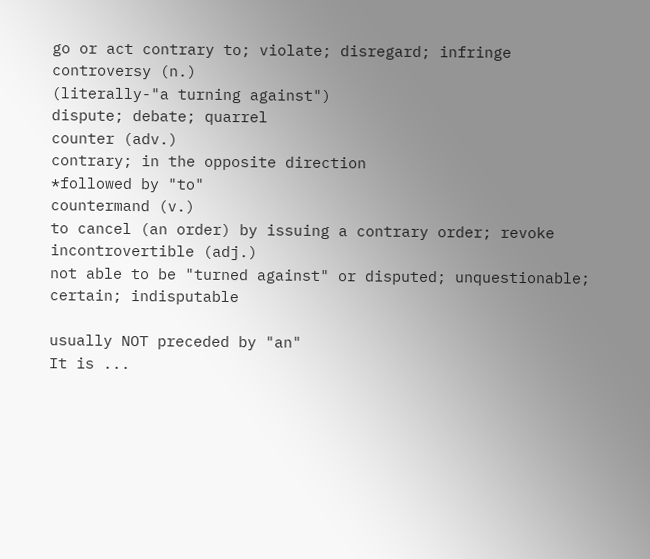go or act contrary to; violate; disregard; infringe
controversy (n.)
(literally-"a turning against")
dispute; debate; quarrel
counter (adv.)
contrary; in the opposite direction
*followed by "to"
countermand (v.)
to cancel (an order) by issuing a contrary order; revoke
incontrovertible (adj.)
not able to be "turned against" or disputed; unquestionable; certain; indisputable

usually NOT preceded by "an"
It is ...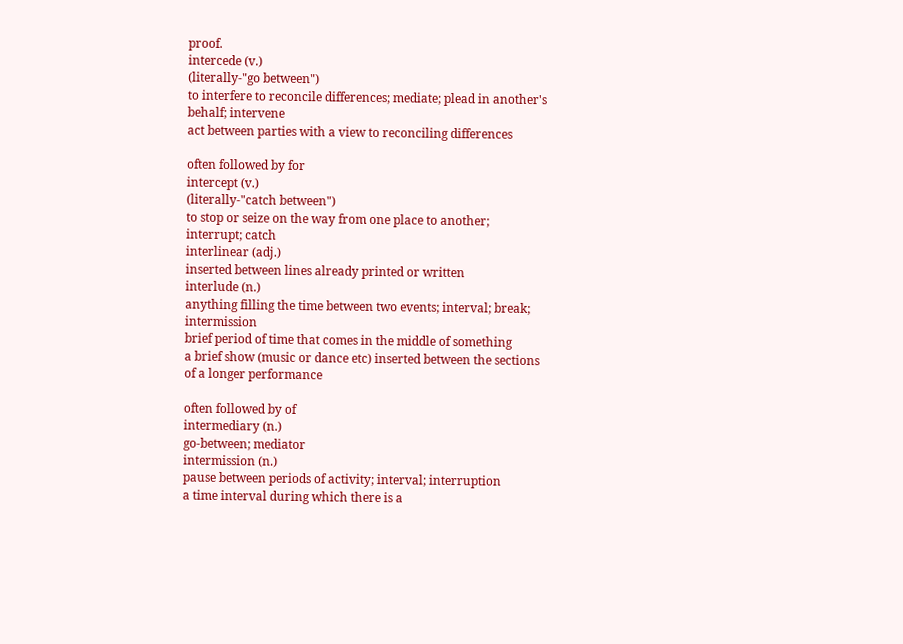proof.
intercede (v.)
(literally-"go between")
to interfere to reconcile differences; mediate; plead in another's behalf; intervene
act between parties with a view to reconciling differences

often followed by for
intercept (v.)
(literally-"catch between")
to stop or seize on the way from one place to another; interrupt; catch
interlinear (adj.)
inserted between lines already printed or written
interlude (n.)
anything filling the time between two events; interval; break; intermission
brief period of time that comes in the middle of something
a brief show (music or dance etc) inserted between the sections of a longer performance

often followed by of
intermediary (n.)
go-between; mediator
intermission (n.)
pause between periods of activity; interval; interruption
a time interval during which there is a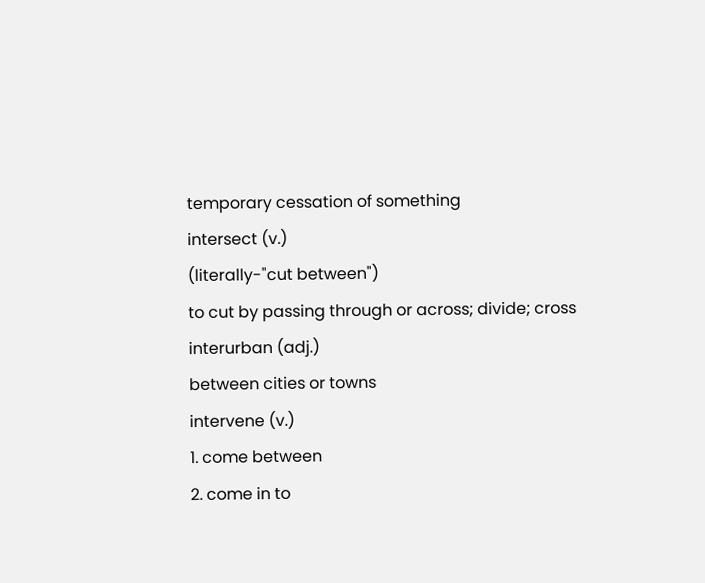temporary cessation of something
intersect (v.)
(literally-"cut between")
to cut by passing through or across; divide; cross
interurban (adj.)
between cities or towns
intervene (v.)
1. come between
2. come in to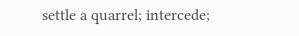settle a quarrel; intercede;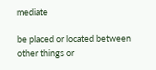mediate

be placed or located between other things or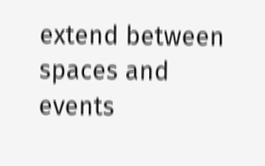extend between spaces and events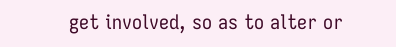get involved, so as to alter or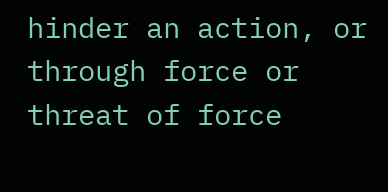hinder an action, or through force or threat of force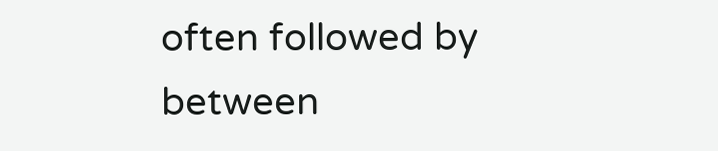often followed by between